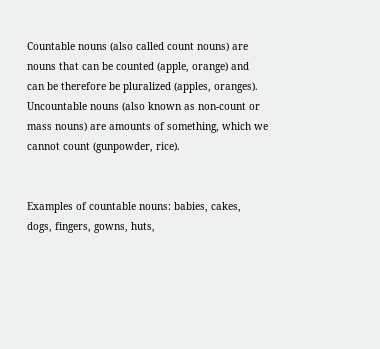Countable nouns (also called count nouns) are nouns that can be counted (apple, orange) and can be therefore be pluralized (apples, oranges). Uncountable nouns (also known as non-count or mass nouns) are amounts of something, which we cannot count (gunpowder, rice).


Examples of countable nouns: babies, cakes, dogs, fingers, gowns, huts,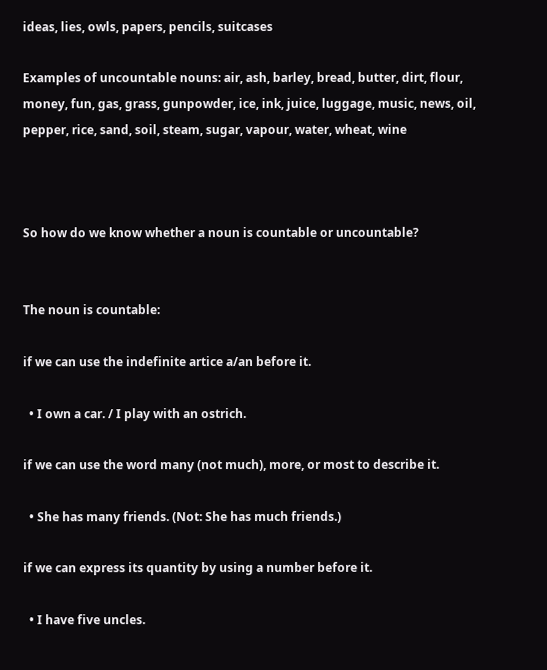ideas, lies, owls, papers, pencils, suitcases

Examples of uncountable nouns: air, ash, barley, bread, butter, dirt, flour, money, fun, gas, grass, gunpowder, ice, ink, juice, luggage, music, news, oil, pepper, rice, sand, soil, steam, sugar, vapour, water, wheat, wine



So how do we know whether a noun is countable or uncountable?


The noun is countable:

if we can use the indefinite artice a/an before it.

  • I own a car. / I play with an ostrich.

if we can use the word many (not much), more, or most to describe it.

  • She has many friends. (Not: She has much friends.)

if we can express its quantity by using a number before it.

  • I have five uncles.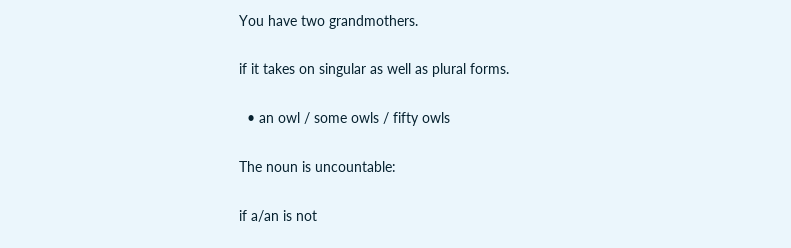You have two grandmothers.

if it takes on singular as well as plural forms.

  • an owl / some owls / fifty owls

The noun is uncountable:

if a/an is not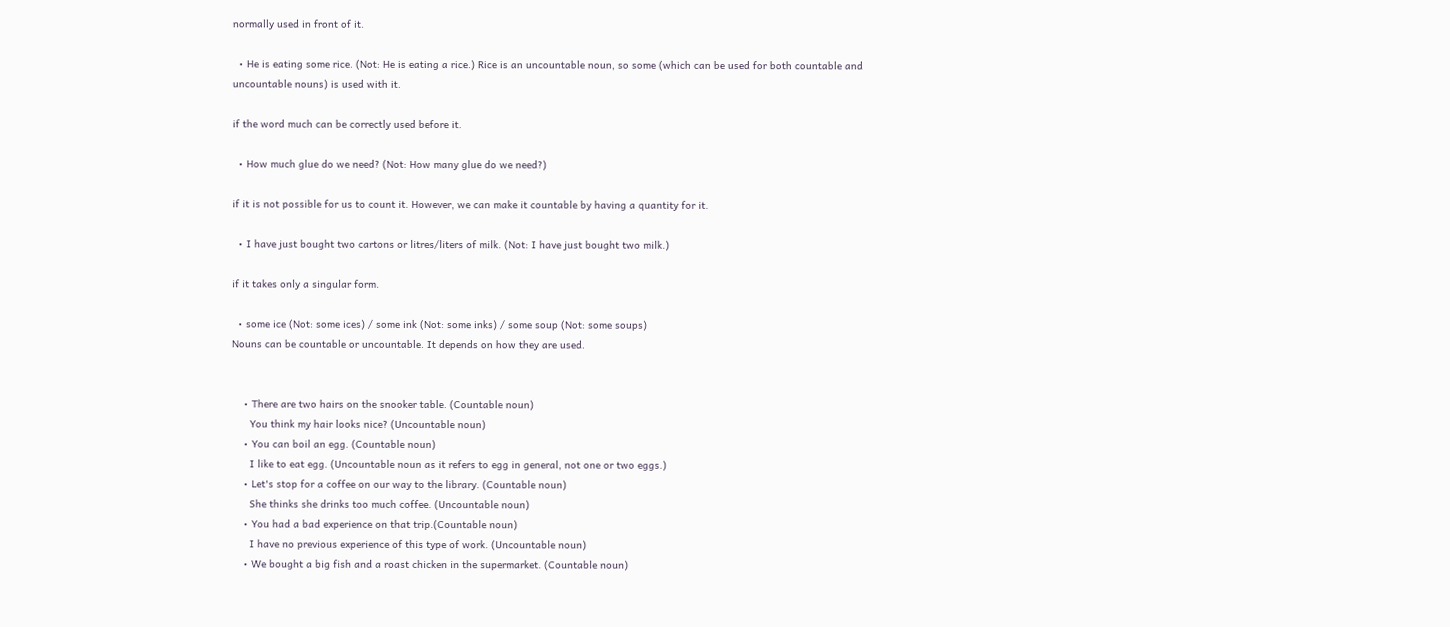normally used in front of it.

  • He is eating some rice. (Not: He is eating a rice.) Rice is an uncountable noun, so some (which can be used for both countable and uncountable nouns) is used with it.

if the word much can be correctly used before it.

  • How much glue do we need? (Not: How many glue do we need?)

if it is not possible for us to count it. However, we can make it countable by having a quantity for it.

  • I have just bought two cartons or litres/liters of milk. (Not: I have just bought two milk.)

if it takes only a singular form.

  • some ice (Not: some ices) / some ink (Not: some inks) / some soup (Not: some soups)
Nouns can be countable or uncountable. It depends on how they are used.


    • There are two hairs on the snooker table. (Countable noun)
      You think my hair looks nice? (Uncountable noun)
    • You can boil an egg. (Countable noun)
      I like to eat egg. (Uncountable noun as it refers to egg in general, not one or two eggs.)
    • Let's stop for a coffee on our way to the library. (Countable noun)
      She thinks she drinks too much coffee. (Uncountable noun)
    • You had a bad experience on that trip.(Countable noun)
      I have no previous experience of this type of work. (Uncountable noun)
    • We bought a big fish and a roast chicken in the supermarket. (Countable noun)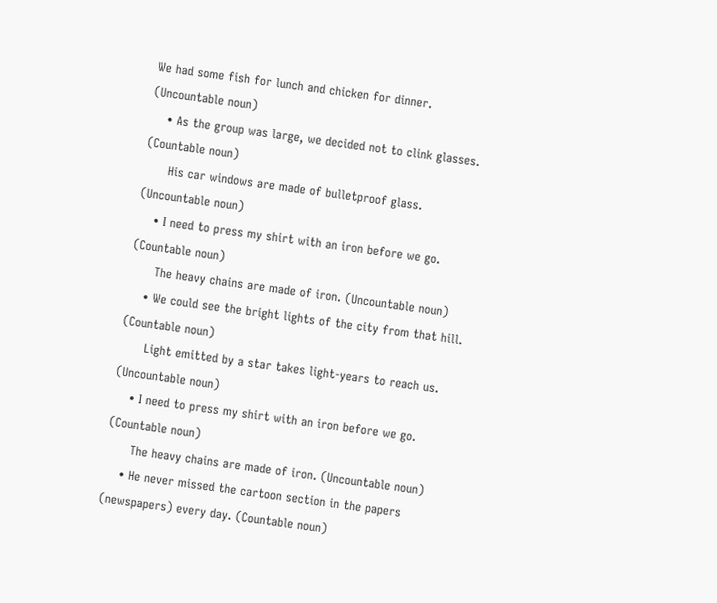We had some fish for lunch and chicken for dinner. (Uncountable noun)
    • As the group was large, we decided not to clink glasses. (Countable noun)
      His car windows are made of bulletproof glass. (Uncountable noun)
    • I need to press my shirt with an iron before we go. (Countable noun)
      The heavy chains are made of iron. (Uncountable noun)
    • We could see the bright lights of the city from that hill. (Countable noun)
      Light emitted by a star takes light-years to reach us. (Uncountable noun)
    • I need to press my shirt with an iron before we go. (Countable noun)
      The heavy chains are made of iron. (Uncountable noun)
    • He never missed the cartoon section in the papers (newspapers) every day. (Countable noun)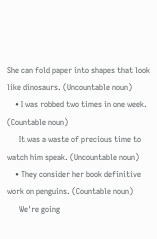She can fold paper into shapes that look like dinosaurs. (Uncountable noun)
    • I was robbed two times in one week. (Countable noun)
      It was a waste of precious time to watch him speak. (Uncountable noun)
    • They consider her book definitive work on penguins. (Countable noun)
      We're going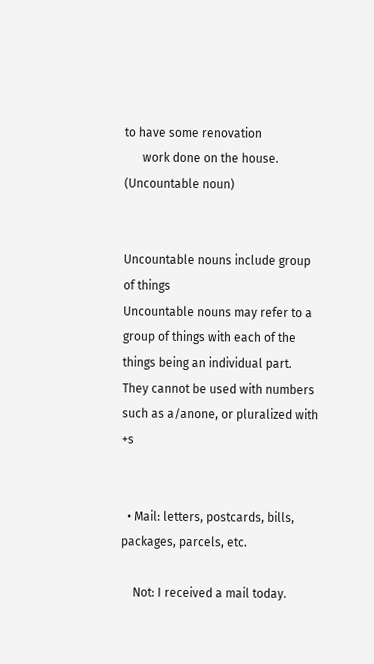to have some renovation
      work done on the house. (Uncountable noun)


Uncountable nouns include group of things
Uncountable nouns may refer to a group of things with each of the things being an individual part. They cannot be used with numbers such as a/anone, or pluralized with +s


  • Mail: letters, postcards, bills, packages, parcels, etc.

    Not: I received a mail today.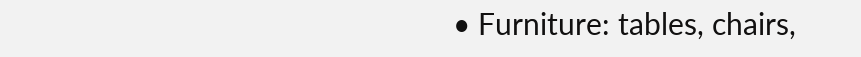• Furniture: tables, chairs,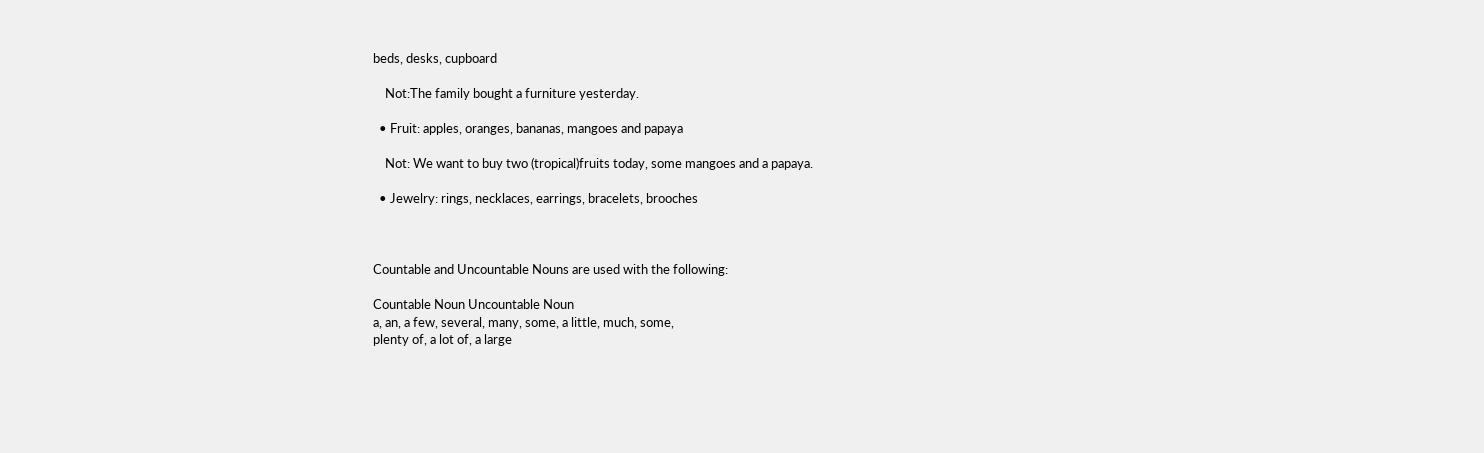beds, desks, cupboard

    Not:The family bought a furniture yesterday.

  • Fruit: apples, oranges, bananas, mangoes and papaya

    Not: We want to buy two (tropical)fruits today, some mangoes and a papaya.

  • Jewelry: rings, necklaces, earrings, bracelets, brooches



Countable and Uncountable Nouns are used with the following:

Countable Noun Uncountable Noun
a, an, a few, several, many, some, a little, much, some,
plenty of, a lot of, a large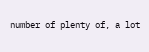number of plenty of, a lot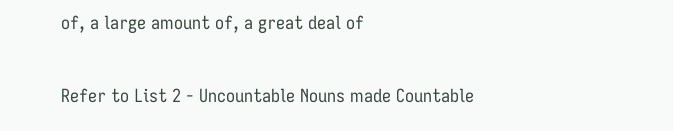of, a large amount of, a great deal of


Refer to List 2 - Uncountable Nouns made Countable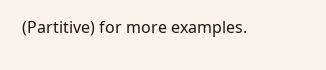(Partitive) for more examples.